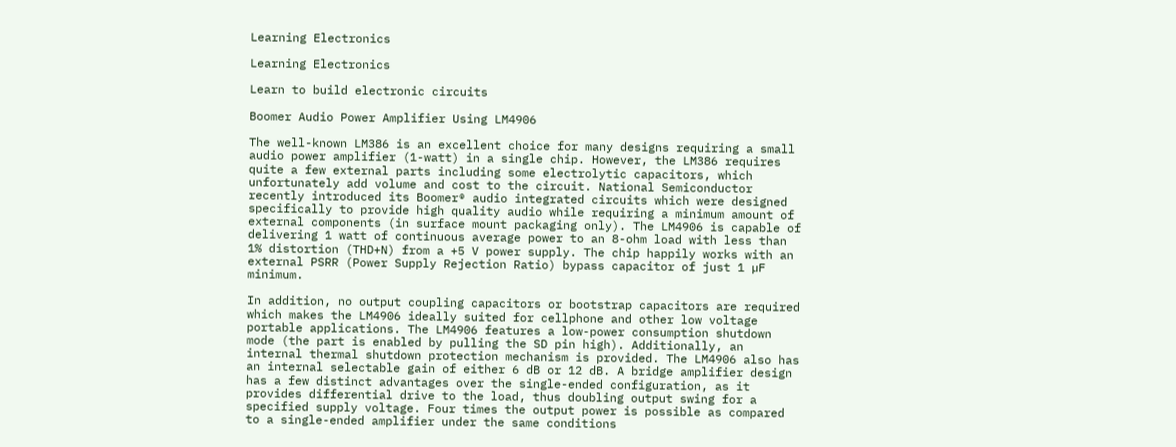Learning Electronics

Learning Electronics

Learn to build electronic circuits

Boomer Audio Power Amplifier Using LM4906

The well-known LM386 is an excellent choice for many designs requiring a small audio power amplifier (1-watt) in a single chip. However, the LM386 requires quite a few external parts including some electrolytic capacitors, which unfortunately add volume and cost to the circuit. National Semiconductor recently introduced its Boomer® audio integrated circuits which were designed specifically to provide high quality audio while requiring a minimum amount of external components (in surface mount packaging only). The LM4906 is capable of delivering 1 watt of continuous average power to an 8-ohm load with less than 1% distortion (THD+N) from a +5 V power supply. The chip happily works with an external PSRR (Power Supply Rejection Ratio) bypass capacitor of just 1 µF minimum.

In addition, no output coupling capacitors or bootstrap capacitors are required which makes the LM4906 ideally suited for cellphone and other low voltage portable applications. The LM4906 features a low-power consumption shutdown mode (the part is enabled by pulling the SD pin high). Additionally, an internal thermal shutdown protection mechanism is provided. The LM4906 also has an internal selectable gain of either 6 dB or 12 dB. A bridge amplifier design has a few distinct advantages over the single-ended configuration, as it provides differential drive to the load, thus doubling output swing for a specified supply voltage. Four times the output power is possible as compared to a single-ended amplifier under the same conditions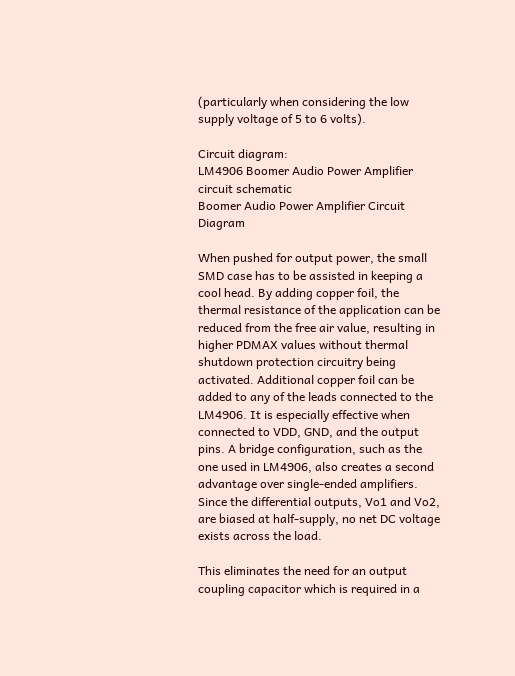(particularly when considering the low supply voltage of 5 to 6 volts).

Circuit diagram:
LM4906 Boomer Audio Power Amplifier circuit schematic
Boomer Audio Power Amplifier Circuit Diagram

When pushed for output power, the small SMD case has to be assisted in keeping a cool head. By adding copper foil, the thermal resistance of the application can be reduced from the free air value, resulting in higher PDMAX values without thermal shutdown protection circuitry being activated. Additional copper foil can be added to any of the leads connected to the LM4906. It is especially effective when connected to VDD, GND, and the output pins. A bridge configuration, such as the one used in LM4906, also creates a second advantage over single-ended amplifiers. Since the differential outputs, Vo1 and Vo2, are biased at half-supply, no net DC voltage exists across the load.

This eliminates the need for an output coupling capacitor which is required in a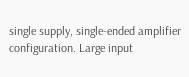single supply, single-ended amplifier configuration. Large input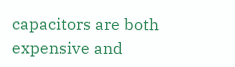capacitors are both expensive and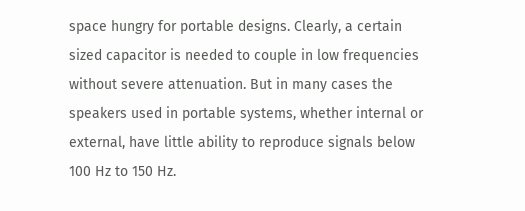space hungry for portable designs. Clearly, a certain sized capacitor is needed to couple in low frequencies without severe attenuation. But in many cases the speakers used in portable systems, whether internal or external, have little ability to reproduce signals below 100 Hz to 150 Hz.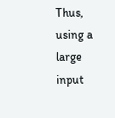Thus, using a large input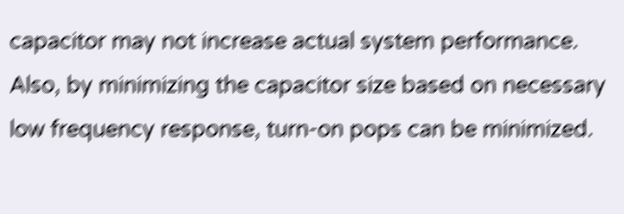capacitor may not increase actual system performance. Also, by minimizing the capacitor size based on necessary low frequency response, turn-on pops can be minimized.